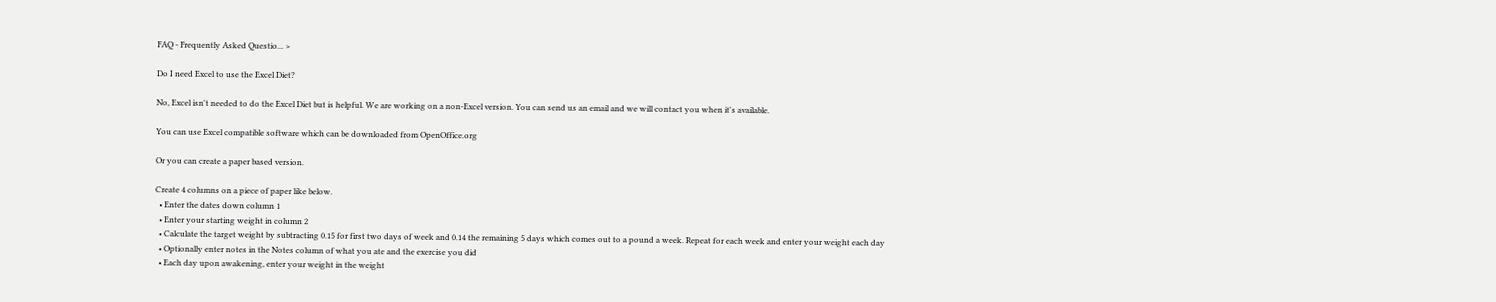FAQ - Frequently Asked Questio... >

Do I need Excel to use the Excel Diet?

No, Excel isn't needed to do the Excel Diet but is helpful. We are working on a non-Excel version. You can send us an email and we will contact you when it's available.

You can use Excel compatible software which can be downloaded from OpenOffice.org

Or you can create a paper based version.

Create 4 columns on a piece of paper like below.
  • Enter the dates down column 1
  • Enter your starting weight in column 2
  • Calculate the target weight by subtracting 0.15 for first two days of week and 0.14 the remaining 5 days which comes out to a pound a week. Repeat for each week and enter your weight each day
  • Optionally enter notes in the Notes column of what you ate and the exercise you did
  • Each day upon awakening, enter your weight in the weight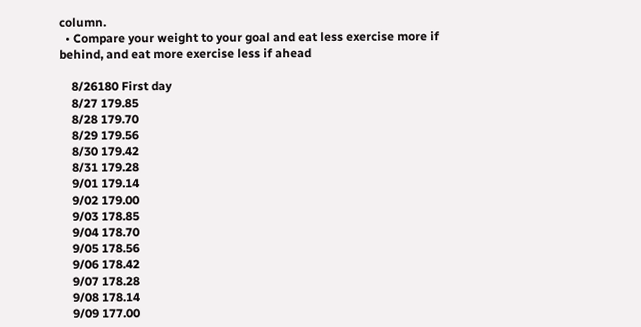column.
  • Compare your weight to your goal and eat less exercise more if behind, and eat more exercise less if ahead

    8/26180 First day
    8/27 179.85
    8/28 179.70
    8/29 179.56
    8/30 179.42
    8/31 179.28
    9/01 179.14
    9/02 179.00
    9/03 178.85
    9/04 178.70
    9/05 178.56
    9/06 178.42
    9/07 178.28
    9/08 178.14
    9/09 177.00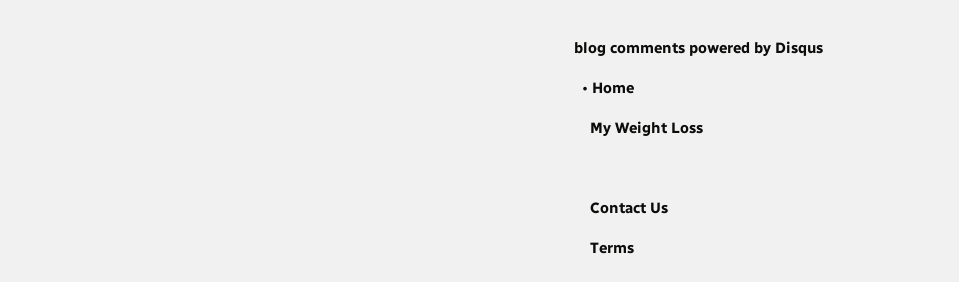blog comments powered by Disqus

  • Home

    My Weight Loss



    Contact Us

    Terms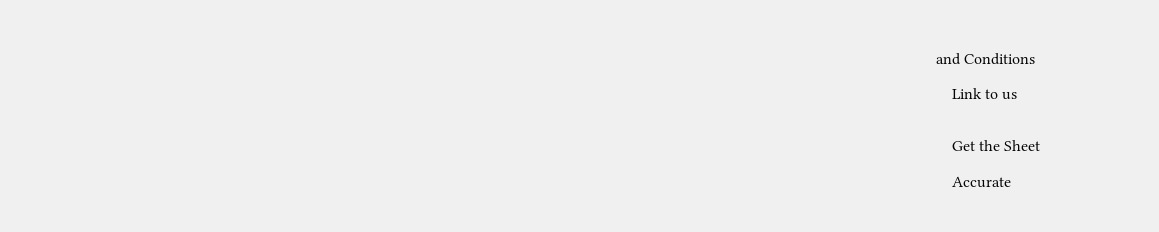and Conditions

    Link to us


    Get the Sheet

    Accurate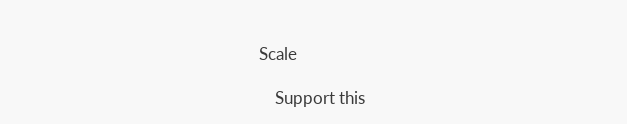Scale

    Support this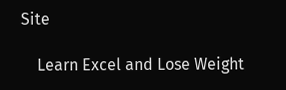Site

    Learn Excel and Lose Weight